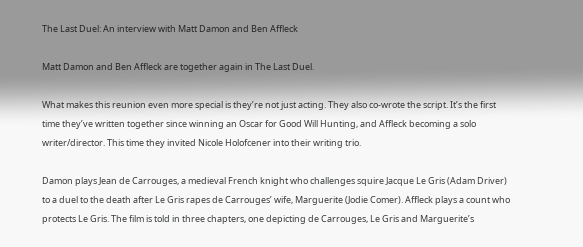The Last Duel: An interview with Matt Damon and Ben Affleck

Matt Damon and Ben Affleck are together again in The Last Duel.

What makes this reunion even more special is they’re not just acting. They also co-wrote the script. It’s the first time they’ve written together since winning an Oscar for Good Will Hunting, and Affleck becoming a solo writer/director. This time they invited Nicole Holofcener into their writing trio.

Damon plays Jean de Carrouges, a medieval French knight who challenges squire Jacque Le Gris (Adam Driver) to a duel to the death after Le Gris rapes de Carrouges’ wife, Marguerite (Jodie Comer). Affleck plays a count who protects Le Gris. The film is told in three chapters, one depicting de Carrouges, Le Gris and Marguerite’s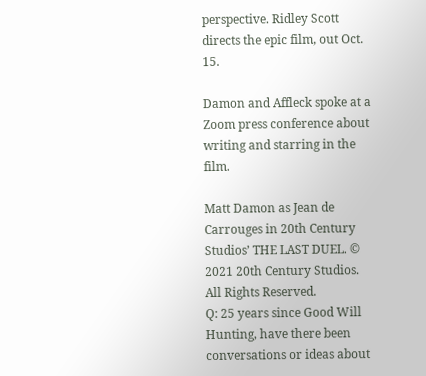perspective. Ridley Scott directs the epic film, out Oct. 15.

Damon and Affleck spoke at a Zoom press conference about writing and starring in the film.

Matt Damon as Jean de Carrouges in 20th Century Studios’ THE LAST DUEL. © 2021 20th Century Studios. All Rights Reserved.
Q: 25 years since Good Will Hunting, have there been conversations or ideas about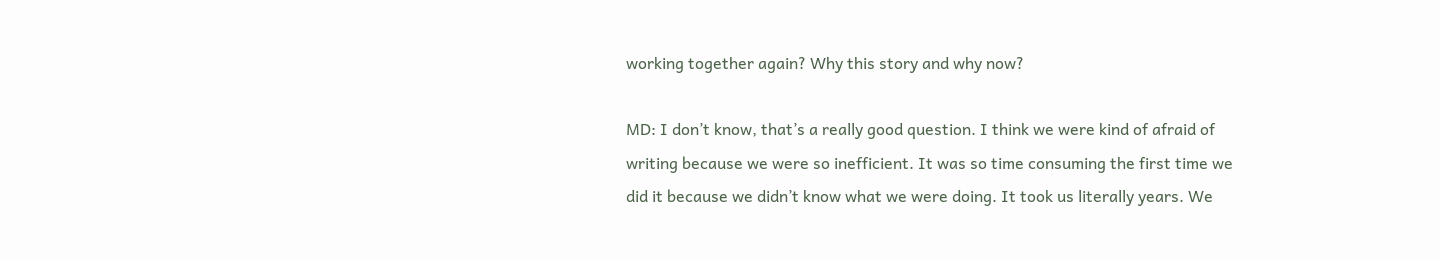working together again? Why this story and why now?

MD: I don’t know, that’s a really good question. I think we were kind of afraid of writing because we were so inefficient. It was so time consuming the first time we did it because we didn’t know what we were doing. It took us literally years. We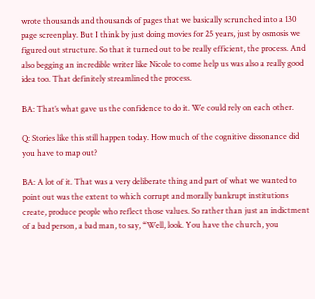wrote thousands and thousands of pages that we basically scrunched into a 130 page screenplay. But I think by just doing movies for 25 years, just by osmosis we figured out structure. So that it turned out to be really efficient, the process. And also begging an incredible writer like Nicole to come help us was also a really good idea too. That definitely streamlined the process.

BA: That’s what gave us the confidence to do it. We could rely on each other.

Q: Stories like this still happen today. How much of the cognitive dissonance did you have to map out?

BA: A lot of it. That was a very deliberate thing and part of what we wanted to point out was the extent to which corrupt and morally bankrupt institutions create, produce people who reflect those values. So rather than just an indictment of a bad person, a bad man, to say, “Well, look. You have the church, you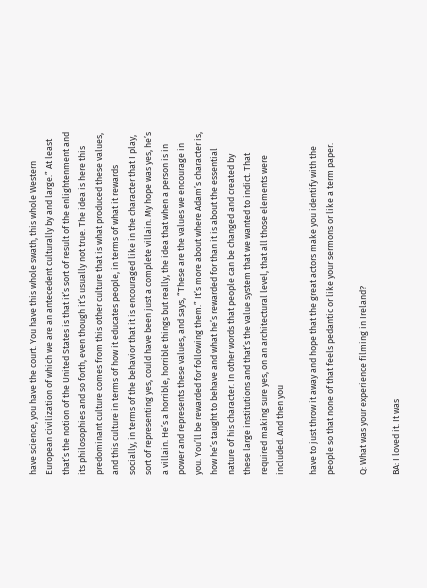have science, you have the court. You have this whole swath, this whole Western European civilization of which we are an antecedent culturally by and large.” At least that’s the notion of the United States is that it’s sort of result of the enlightenment and its philosophies and so forth, even though it’s usually not true. The idea is here this predominant culture comes from this other culture that is what produced these values, and this culture in terms of how it educates people, in terms of what it rewards socially, in terms of the behavior that it is encouraged like in the character that I play, sort of representing yes, could have been just a complete villain. My hope was yes, he’s a villain. He’s a horrible, horrible things but really, the idea that when a person is in power and represents these values, and says, “These are the values we encourage in you. You’ll be rewarded for following them.” It’s more about where Adam’s character is, how he’s taught to behave and what he’s rewarded for than it is about the essential nature of his character. In other words that people can be changed and created by these large institutions and that’s the value system that we wanted to indict. That required making sure yes, on an architectural level, that all those elements were included. And then you

have to just throw it away and hope that the great actors make you identify with the people so that none of that feels pedantic or like your sermons or like a term paper.

Q: What was your experience filming in Ireland?

BA: I loved it. It was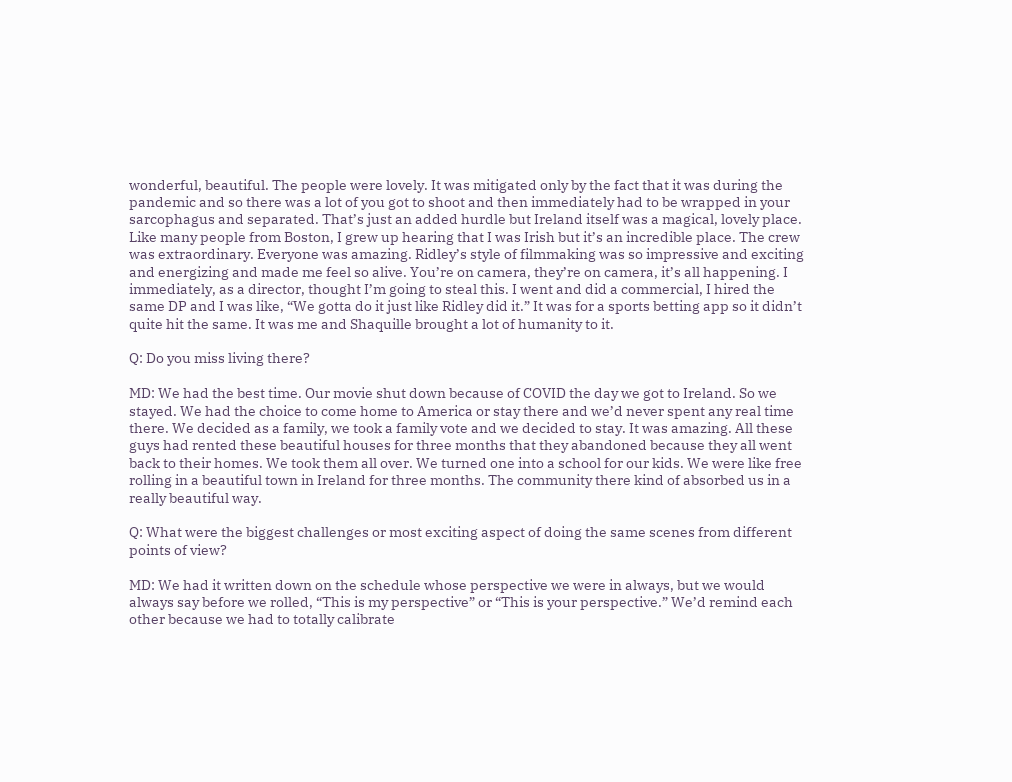wonderful, beautiful. The people were lovely. It was mitigated only by the fact that it was during the pandemic and so there was a lot of you got to shoot and then immediately had to be wrapped in your sarcophagus and separated. That’s just an added hurdle but Ireland itself was a magical, lovely place. Like many people from Boston, I grew up hearing that I was Irish but it’s an incredible place. The crew was extraordinary. Everyone was amazing. Ridley’s style of filmmaking was so impressive and exciting and energizing and made me feel so alive. You’re on camera, they’re on camera, it’s all happening. I immediately, as a director, thought I’m going to steal this. I went and did a commercial, I hired the same DP and I was like, “We gotta do it just like Ridley did it.” It was for a sports betting app so it didn’t quite hit the same. It was me and Shaquille brought a lot of humanity to it.

Q: Do you miss living there?

MD: We had the best time. Our movie shut down because of COVID the day we got to Ireland. So we stayed. We had the choice to come home to America or stay there and we’d never spent any real time there. We decided as a family, we took a family vote and we decided to stay. It was amazing. All these guys had rented these beautiful houses for three months that they abandoned because they all went back to their homes. We took them all over. We turned one into a school for our kids. We were like free rolling in a beautiful town in Ireland for three months. The community there kind of absorbed us in a really beautiful way.

Q: What were the biggest challenges or most exciting aspect of doing the same scenes from different points of view?

MD: We had it written down on the schedule whose perspective we were in always, but we would always say before we rolled, “This is my perspective” or “This is your perspective.” We’d remind each other because we had to totally calibrate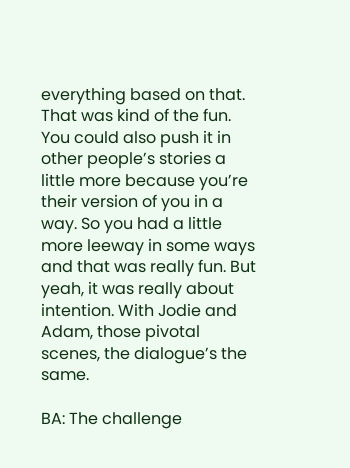everything based on that. That was kind of the fun. You could also push it in other people’s stories a little more because you’re their version of you in a way. So you had a little more leeway in some ways and that was really fun. But yeah, it was really about intention. With Jodie and Adam, those pivotal scenes, the dialogue’s the same.

BA: The challenge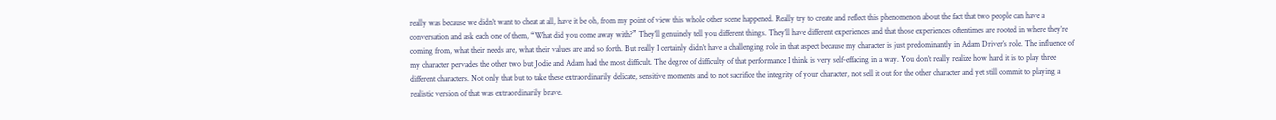really was because we didn’t want to cheat at all, have it be oh, from my point of view this whole other scene happened. Really try to create and reflect this phenomenon about the fact that two people can have a conversation and ask each one of them, “What did you come away with?” They’ll genuinely tell you different things. They’ll have different experiences and that those experiences oftentimes are rooted in where they’re coming from, what their needs are, what their values are and so forth. But really I certainly didn’t have a challenging role in that aspect because my character is just predominantly in Adam Driver’s role. The influence of my character pervades the other two but Jodie and Adam had the most difficult. The degree of difficulty of that performance I think is very self-effacing in a way. You don’t really realize how hard it is to play three different characters. Not only that but to take these extraordinarily delicate, sensitive moments and to not sacrifice the integrity of your character, not sell it out for the other character and yet still commit to playing a realistic version of that was extraordinarily brave.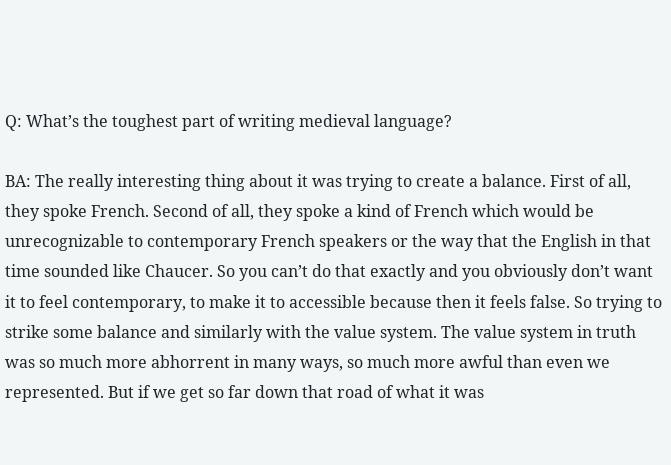Q: What’s the toughest part of writing medieval language?

BA: The really interesting thing about it was trying to create a balance. First of all, they spoke French. Second of all, they spoke a kind of French which would be unrecognizable to contemporary French speakers or the way that the English in that time sounded like Chaucer. So you can’t do that exactly and you obviously don’t want it to feel contemporary, to make it to accessible because then it feels false. So trying to strike some balance and similarly with the value system. The value system in truth was so much more abhorrent in many ways, so much more awful than even we represented. But if we get so far down that road of what it was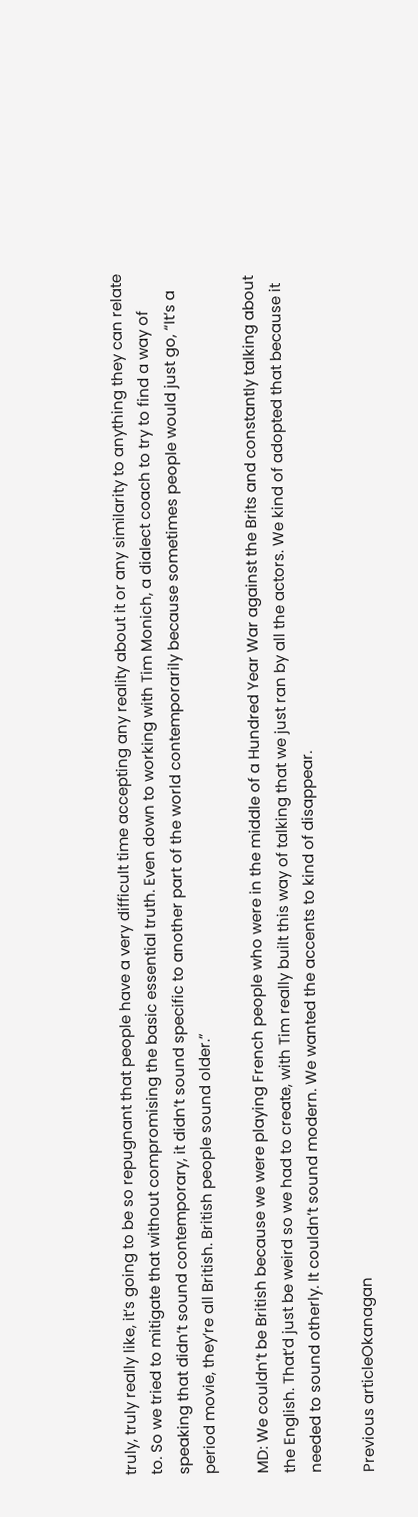truly, truly really like, it’s going to be so repugnant that people have a very difficult time accepting any reality about it or any similarity to anything they can relate to. So we tried to mitigate that without compromising the basic essential truth. Even down to working with Tim Monich, a dialect coach to try to find a way of speaking that didn’t sound contemporary, it didn’t sound specific to another part of the world contemporarily because sometimes people would just go, “It’s a period movie, they’re all British. British people sound older.”

MD: We couldn’t be British because we were playing French people who were in the middle of a Hundred Year War against the Brits and constantly talking about the English. That’d just be weird so we had to create, with Tim really built this way of talking that we just ran by all the actors. We kind of adopted that because it needed to sound otherly. It couldn’t sound modern. We wanted the accents to kind of disappear.

Previous articleOkanagan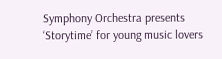Symphony Orchestra presents ‘Storytime’ for young music lovers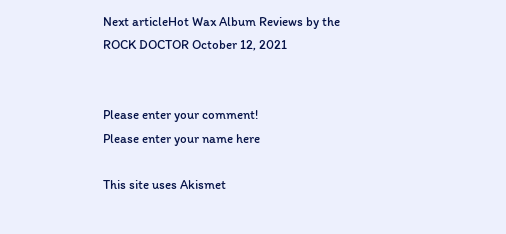Next articleHot Wax Album Reviews by the ROCK DOCTOR October 12, 2021


Please enter your comment!
Please enter your name here

This site uses Akismet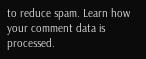to reduce spam. Learn how your comment data is processed.